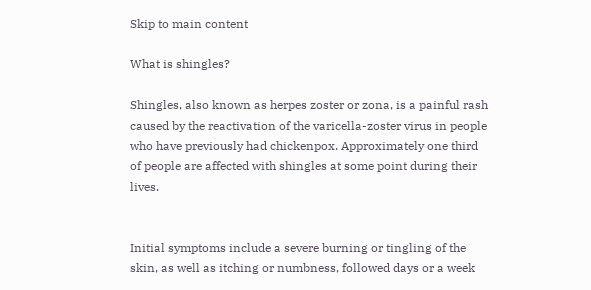Skip to main content

What is shingles?

Shingles, also known as herpes zoster or zona, is a painful rash caused by the reactivation of the varicella-zoster virus in people who have previously had chickenpox. Approximately one third of people are affected with shingles at some point during their lives.


Initial symptoms include a severe burning or tingling of the skin, as well as itching or numbness, followed days or a week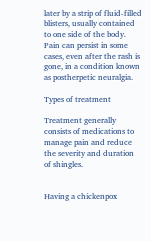later by a strip of fluid-filled blisters, usually contained to one side of the body. Pain can persist in some cases, even after the rash is gone, in a condition known as postherpetic neuralgia.

Types of treatment

Treatment generally consists of medications to manage pain and reduce the severity and duration of shingles.


Having a chickenpox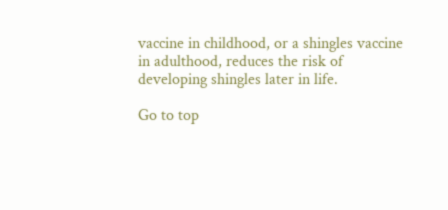vaccine in childhood, or a shingles vaccine in adulthood, reduces the risk of developing shingles later in life.

Go to top